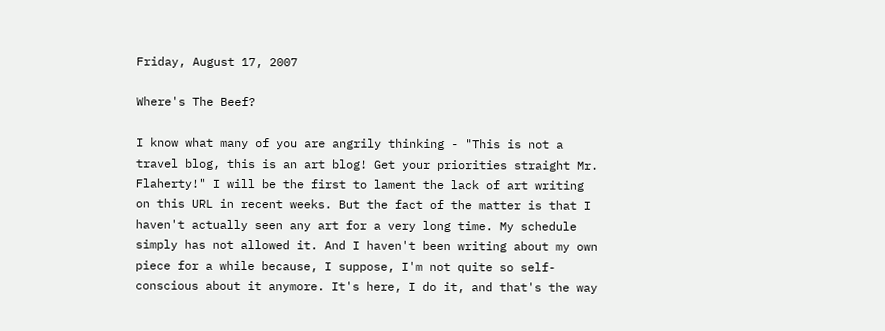Friday, August 17, 2007

Where's The Beef?

I know what many of you are angrily thinking - "This is not a travel blog, this is an art blog! Get your priorities straight Mr. Flaherty!" I will be the first to lament the lack of art writing on this URL in recent weeks. But the fact of the matter is that I haven't actually seen any art for a very long time. My schedule simply has not allowed it. And I haven't been writing about my own piece for a while because, I suppose, I'm not quite so self-conscious about it anymore. It's here, I do it, and that's the way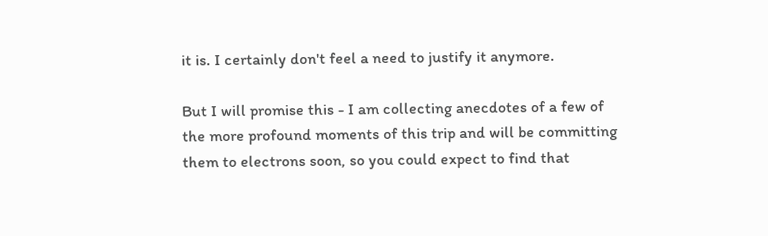it is. I certainly don't feel a need to justify it anymore.

But I will promise this - I am collecting anecdotes of a few of the more profound moments of this trip and will be committing them to electrons soon, so you could expect to find that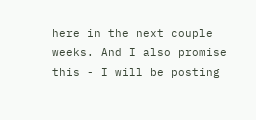here in the next couple weeks. And I also promise this - I will be posting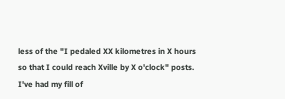less of the "I pedaled XX kilometres in X hours so that I could reach Xville by X o'clock" posts. I've had my fill of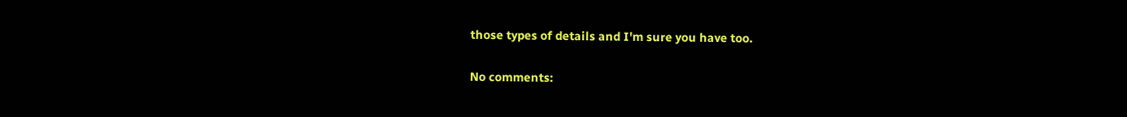those types of details and I'm sure you have too.

No comments: